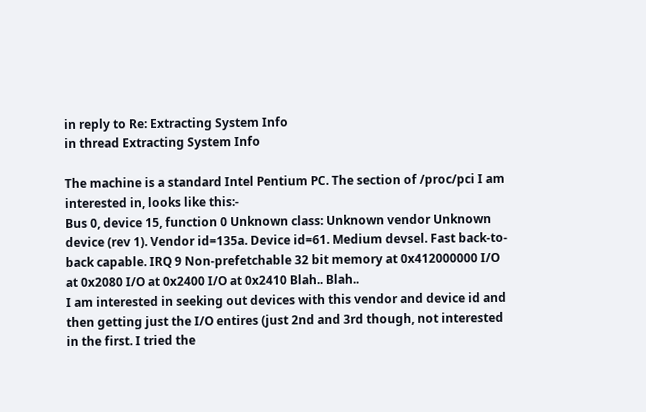in reply to Re: Extracting System Info
in thread Extracting System Info

The machine is a standard Intel Pentium PC. The section of /proc/pci I am interested in, looks like this:-
Bus 0, device 15, function 0 Unknown class: Unknown vendor Unknown device (rev 1). Vendor id=135a. Device id=61. Medium devsel. Fast back-to-back capable. IRQ 9 Non-prefetchable 32 bit memory at 0x412000000 I/O at 0x2080 I/O at 0x2400 I/O at 0x2410 Blah.. Blah..
I am interested in seeking out devices with this vendor and device id and then getting just the I/O entires (just 2nd and 3rd though, not interested in the first. I tried the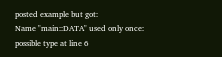posted example but got:
Name "main::DATA" used only once: possible type at line 6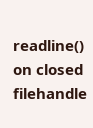readline() on closed filehandle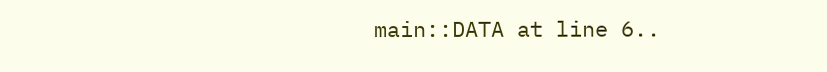main::DATA at line 6..